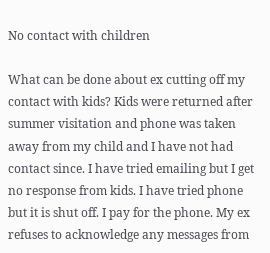No contact with children

What can be done about ex cutting off my contact with kids? Kids were returned after summer visitation and phone was taken away from my child and I have not had contact since. I have tried emailing but I get no response from kids. I have tried phone but it is shut off. I pay for the phone. My ex refuses to acknowledge any messages from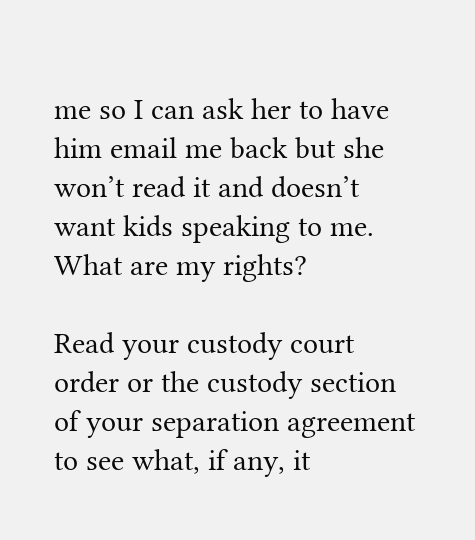me so I can ask her to have him email me back but she won’t read it and doesn’t want kids speaking to me. What are my rights?

Read your custody court order or the custody section of your separation agreement to see what, if any, it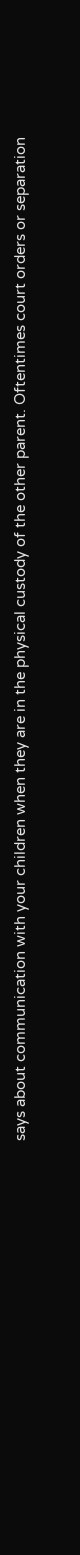says about communication with your children when they are in the physical custody of the other parent. Oftentimes court orders or separation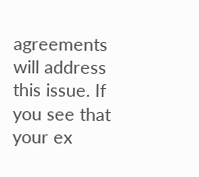agreements will address this issue. If you see that your ex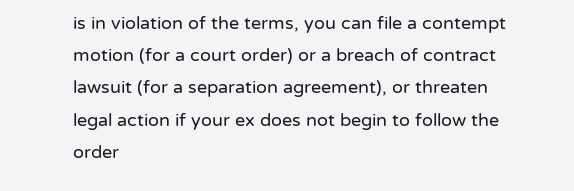is in violation of the terms, you can file a contempt motion (for a court order) or a breach of contract lawsuit (for a separation agreement), or threaten legal action if your ex does not begin to follow the order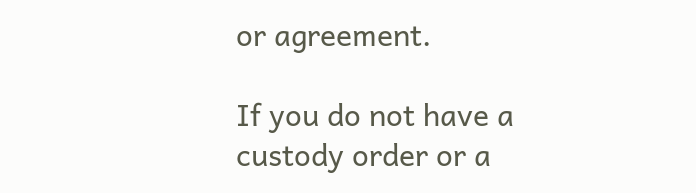or agreement.

If you do not have a custody order or a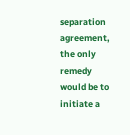separation agreement, the only remedy would be to initiate a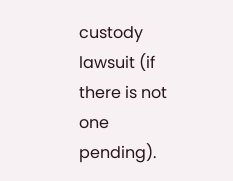custody lawsuit (if there is not one pending).